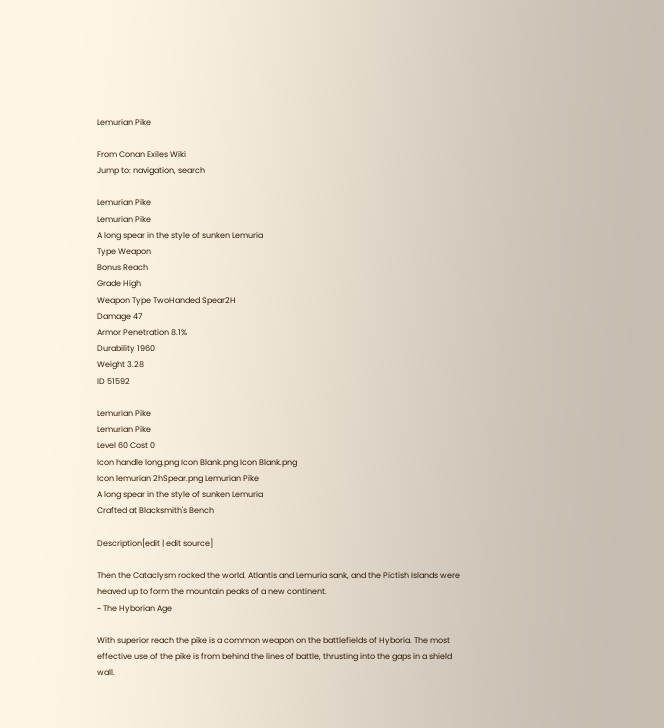Lemurian Pike

From Conan Exiles Wiki
Jump to: navigation, search

Lemurian Pike
Lemurian Pike
A long spear in the style of sunken Lemuria
Type Weapon
Bonus Reach
Grade High
Weapon Type TwoHanded Spear2H
Damage 47
Armor Penetration 8.1%
Durability 1960
Weight 3.28
ID 51592

Lemurian Pike
Lemurian Pike
Level 60 Cost 0
Icon handle long.png Icon Blank.png Icon Blank.png
Icon lemurian 2hSpear.png Lemurian Pike
A long spear in the style of sunken Lemuria
Crafted at Blacksmith's Bench

Description[edit | edit source]

Then the Cataclysm rocked the world. Atlantis and Lemuria sank, and the Pictish Islands were heaved up to form the mountain peaks of a new continent.
~ The Hyborian Age

With superior reach the pike is a common weapon on the battlefields of Hyboria. The most effective use of the pike is from behind the lines of battle, thrusting into the gaps in a shield wall.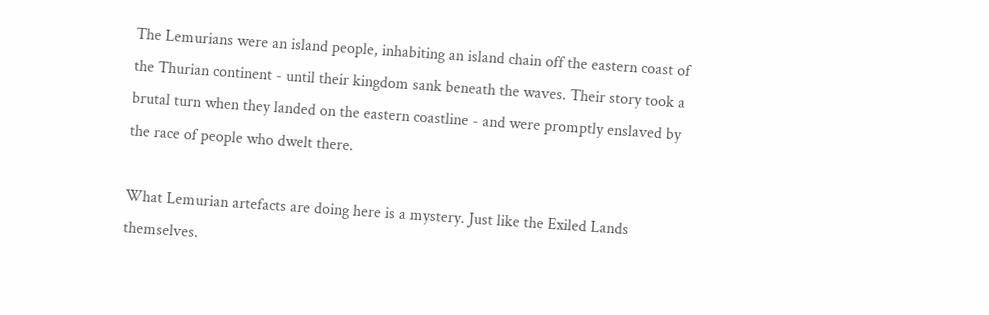The Lemurians were an island people, inhabiting an island chain off the eastern coast of the Thurian continent - until their kingdom sank beneath the waves. Their story took a brutal turn when they landed on the eastern coastline - and were promptly enslaved by the race of people who dwelt there.

What Lemurian artefacts are doing here is a mystery. Just like the Exiled Lands themselves.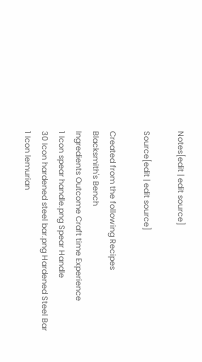Notes[edit | edit source]

Source[edit | edit source]

Created from the following Recipes
Blacksmith's Bench
Ingredients Outcome Craft time Experience
1 Icon spear handle.png Spear Handle
30 Icon hardened steel bar.png Hardened Steel Bar
1 Icon lemurian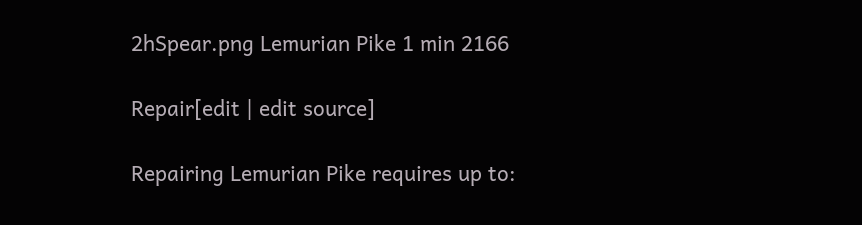2hSpear.png Lemurian Pike 1 min 2166

Repair[edit | edit source]

Repairing Lemurian Pike requires up to: